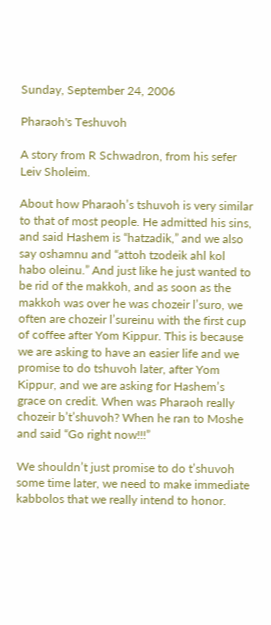Sunday, September 24, 2006

Pharaoh's Teshuvoh

A story from R Schwadron, from his sefer Leiv Sholeim.

About how Pharaoh’s tshuvoh is very similar to that of most people. He admitted his sins, and said Hashem is “hatzadik,” and we also say oshamnu and “attoh tzodeik ahl kol habo oleinu.” And just like he just wanted to be rid of the makkoh, and as soon as the makkoh was over he was chozeir l’suro, we often are chozeir l’sureinu with the first cup of coffee after Yom Kippur. This is because we are asking to have an easier life and we promise to do tshuvoh later, after Yom Kippur, and we are asking for Hashem’s grace on credit. When was Pharaoh really chozeir b’t’shuvoh? When he ran to Moshe and said “Go right now!!!”

We shouldn’t just promise to do t’shuvoh some time later, we need to make immediate kabbolos that we really intend to honor.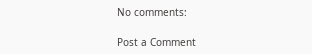No comments:

Post a Comment